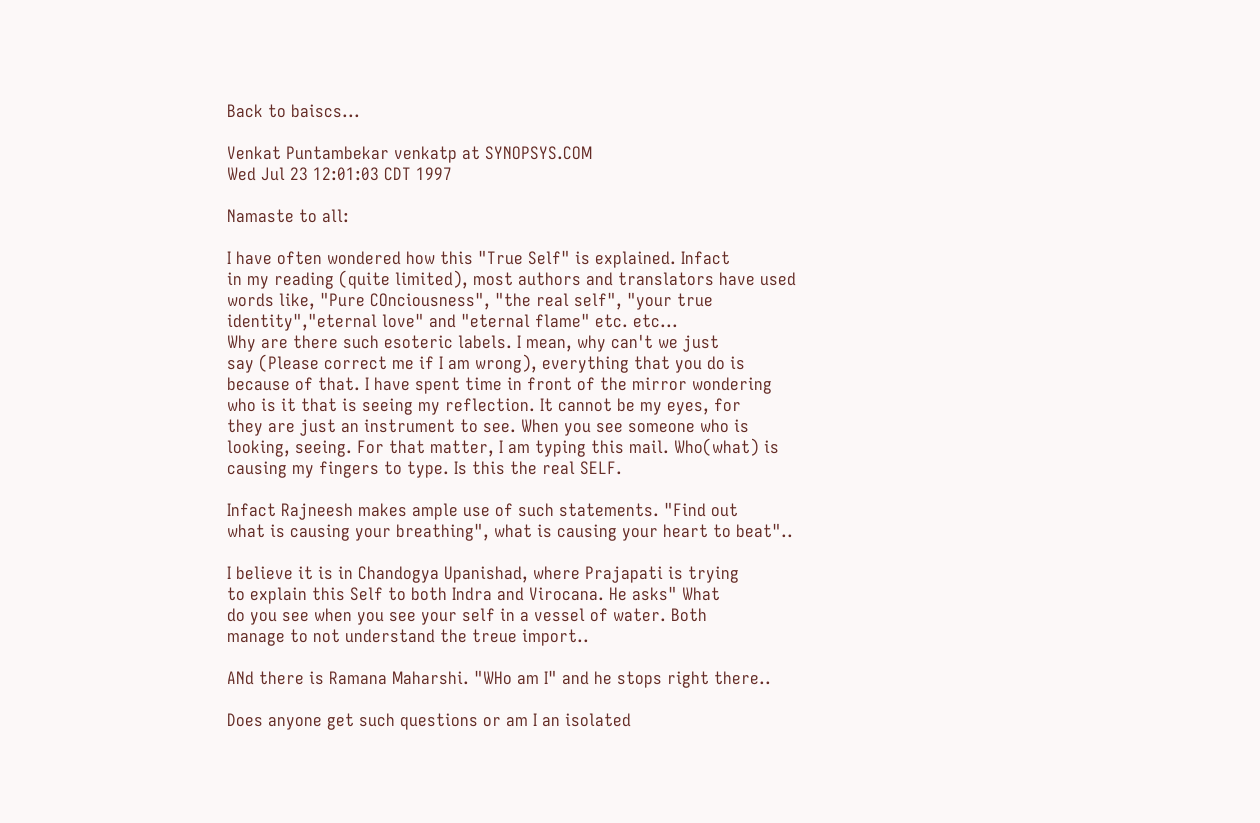Back to baiscs...

Venkat Puntambekar venkatp at SYNOPSYS.COM
Wed Jul 23 12:01:03 CDT 1997

Namaste to all:

I have often wondered how this "True Self" is explained. Infact
in my reading (quite limited), most authors and translators have used
words like, "Pure COnciousness", "the real self", "your true
identity","eternal love" and "eternal flame" etc. etc...
Why are there such esoteric labels. I mean, why can't we just
say (Please correct me if I am wrong), everything that you do is
because of that. I have spent time in front of the mirror wondering
who is it that is seeing my reflection. It cannot be my eyes, for
they are just an instrument to see. When you see someone who is
looking, seeing. For that matter, I am typing this mail. Who(what) is
causing my fingers to type. Is this the real SELF.

Infact Rajneesh makes ample use of such statements. "Find out
what is causing your breathing", what is causing your heart to beat"..

I believe it is in Chandogya Upanishad, where Prajapati is trying
to explain this Self to both Indra and Virocana. He asks" What
do you see when you see your self in a vessel of water. Both
manage to not understand the treue import..

ANd there is Ramana Maharshi. "WHo am I" and he stops right there..

Does anyone get such questions or am I an isolated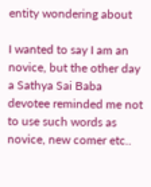entity wondering about

I wanted to say I am an novice, but the other day a Sathya Sai Baba
devotee reminded me not to use such words as  novice, new comer etc..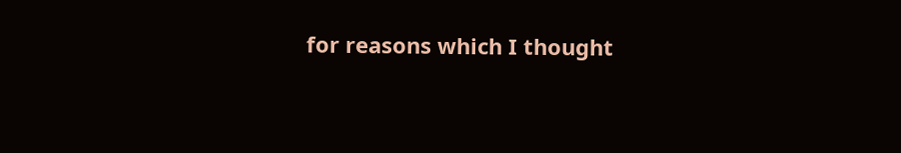for reasons which I thought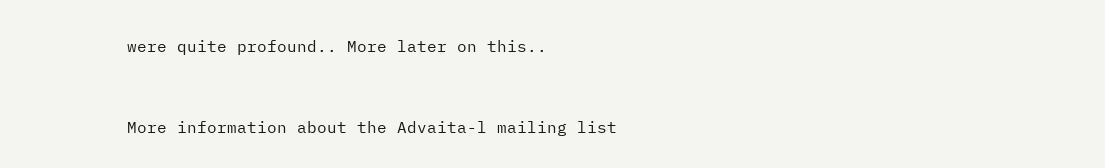were quite profound.. More later on this..


More information about the Advaita-l mailing list